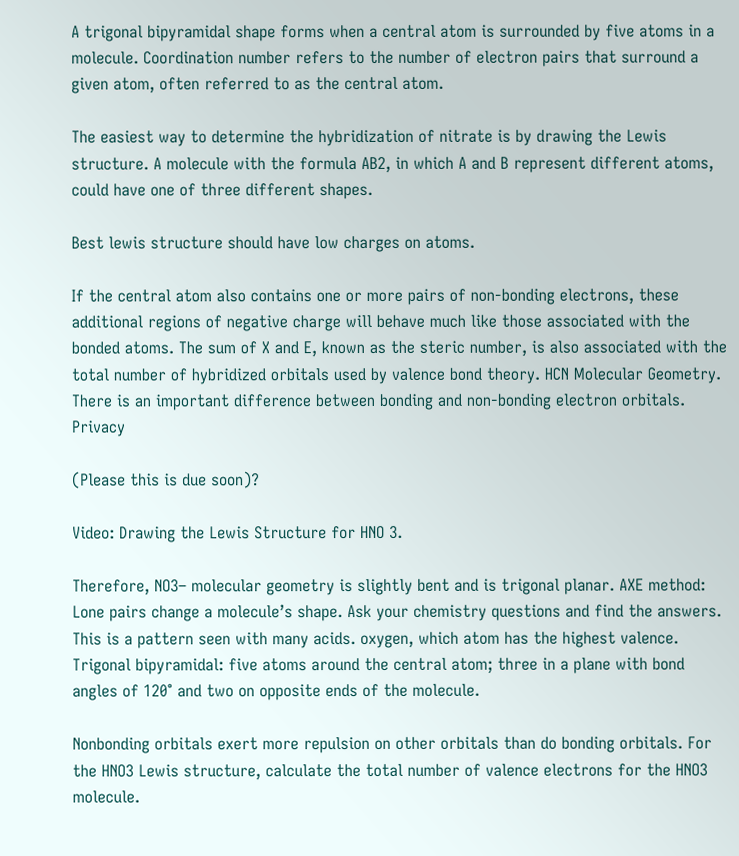A trigonal bipyramidal shape forms when a central atom is surrounded by five atoms in a molecule. Coordination number refers to the number of electron pairs that surround a given atom, often referred to as the central atom.

The easiest way to determine the hybridization of nitrate is by drawing the Lewis structure. A molecule with the formula AB2, in which A and B represent different atoms, could have one of three different shapes.

Best lewis structure should have low charges on atoms.

If the central atom also contains one or more pairs of non-bonding electrons, these additional regions of negative charge will behave much like those associated with the bonded atoms. The sum of X and E, known as the steric number, is also associated with the total number of hybridized orbitals used by valence bond theory. HCN Molecular Geometry. There is an important difference between bonding and non-bonding electron orbitals. Privacy

(Please this is due soon)?

Video: Drawing the Lewis Structure for HNO 3.

Therefore, NO3– molecular geometry is slightly bent and is trigonal planar. AXE method: Lone pairs change a molecule’s shape. Ask your chemistry questions and find the answers. This is a pattern seen with many acids. oxygen, which atom has the highest valence. Trigonal bipyramidal: five atoms around the central atom; three in a plane with bond angles of 120° and two on opposite ends of the molecule.

Nonbonding orbitals exert more repulsion on other orbitals than do bonding orbitals. For the HNO3 Lewis structure, calculate the total number of valence electrons for the HNO3 molecule.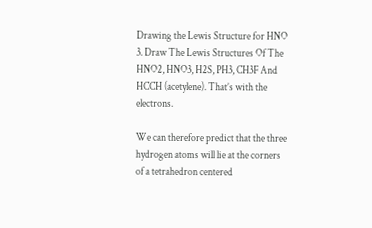Drawing the Lewis Structure for HNO 3. Draw The Lewis Structures Of The HNO2, HNO3, H2S, PH3, CH3F And HCCH (acetylene). That’s with the electrons.

We can therefore predict that the three hydrogen atoms will lie at the corners of a tetrahedron centered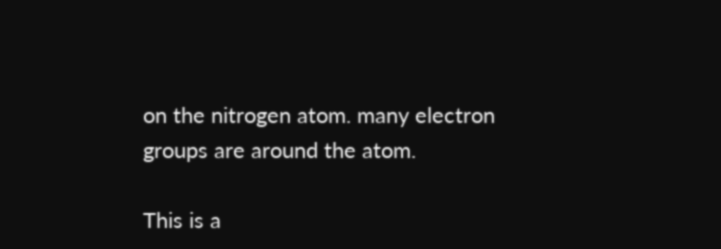on the nitrogen atom. many electron groups are around the atom.

This is a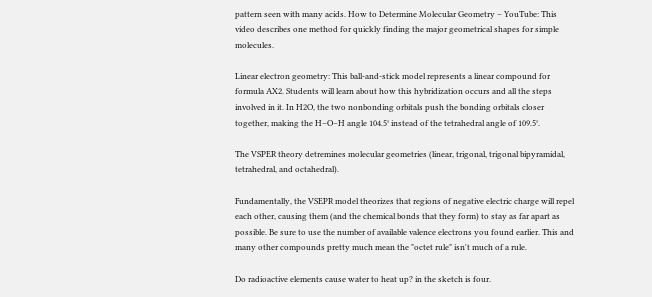pattern seen with many acids. How to Determine Molecular Geometry – YouTube: This video describes one method for quickly finding the major geometrical shapes for simple molecules.

Linear electron geometry: This ball-and-stick model represents a linear compound for formula AX2. Students will learn about how this hybridization occurs and all the steps involved in it. In H2O, the two nonbonding orbitals push the bonding orbitals closer together, making the H–O–H angle 104.5° instead of the tetrahedral angle of 109.5°.

The VSPER theory detremines molecular geometries (linear, trigonal, trigonal bipyramidal, tetrahedral, and octahedral).

Fundamentally, the VSEPR model theorizes that regions of negative electric charge will repel each other, causing them (and the chemical bonds that they form) to stay as far apart as possible. Be sure to use the number of available valence electrons you found earlier. This and many other compounds pretty much mean the "octet rule" isn't much of a rule.

Do radioactive elements cause water to heat up? in the sketch is four.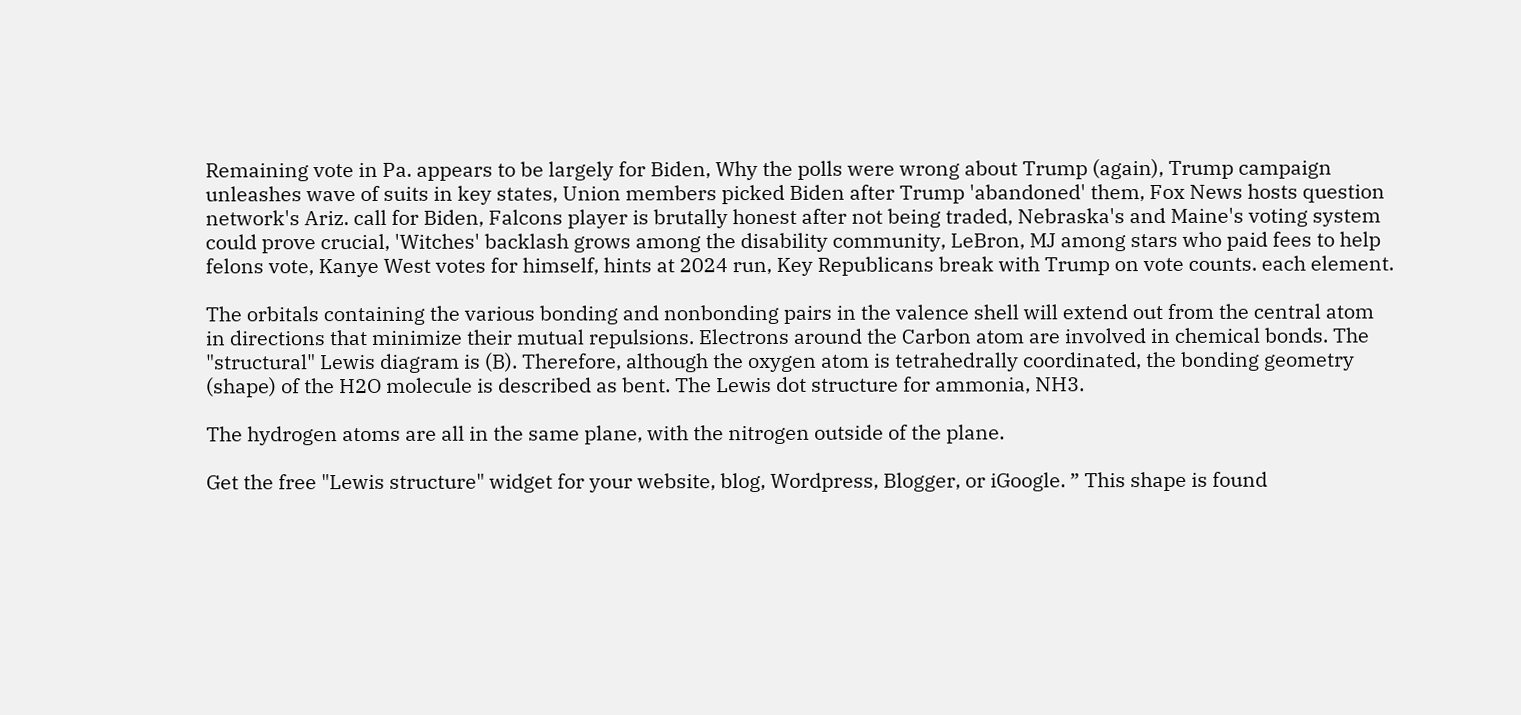Remaining vote in Pa. appears to be largely for Biden, Why the polls were wrong about Trump (again), Trump campaign unleashes wave of suits in key states, Union members picked Biden after Trump 'abandoned' them, Fox News hosts question network's Ariz. call for Biden, Falcons player is brutally honest after not being traded, Nebraska's and Maine's voting system could prove crucial, 'Witches' backlash grows among the disability community, LeBron, MJ among stars who paid fees to help felons vote, Kanye West votes for himself, hints at 2024 run, Key Republicans break with Trump on vote counts. each element.

The orbitals containing the various bonding and nonbonding pairs in the valence shell will extend out from the central atom in directions that minimize their mutual repulsions. Electrons around the Carbon atom are involved in chemical bonds. The "structural" Lewis diagram is (B). Therefore, although the oxygen atom is tetrahedrally coordinated, the bonding geometry (shape) of the H2O molecule is described as bent. The Lewis dot structure for ammonia, NH3.

The hydrogen atoms are all in the same plane, with the nitrogen outside of the plane.

Get the free "Lewis structure" widget for your website, blog, Wordpress, Blogger, or iGoogle. ” This shape is found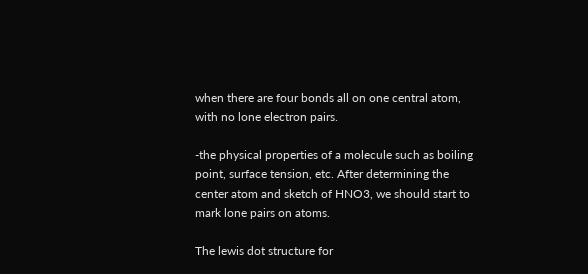when there are four bonds all on one central atom, with no lone electron pairs.

-the physical properties of a molecule such as boiling point, surface tension, etc. After determining the center atom and sketch of HNO3, we should start to mark lone pairs on atoms.

The lewis dot structure for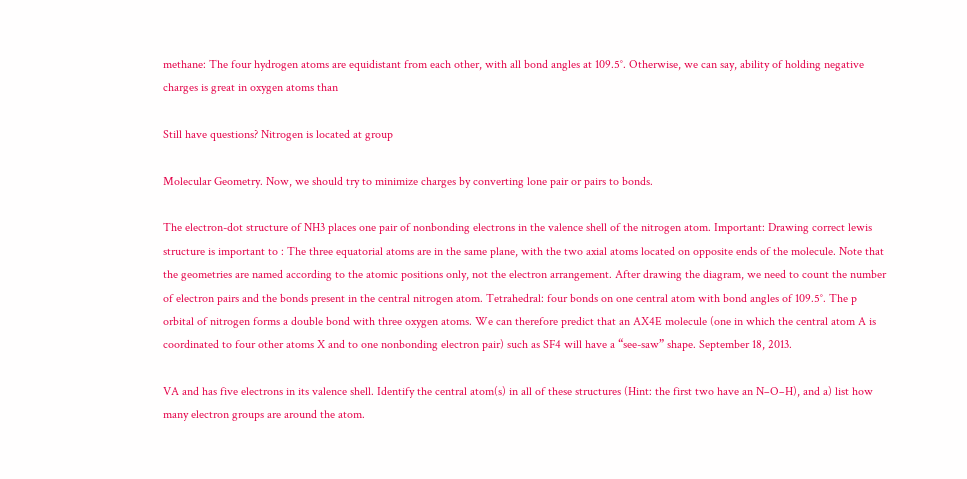methane: The four hydrogen atoms are equidistant from each other, with all bond angles at 109.5°. Otherwise, we can say, ability of holding negative charges is great in oxygen atoms than

Still have questions? Nitrogen is located at group

Molecular Geometry. Now, we should try to minimize charges by converting lone pair or pairs to bonds.

The electron-dot structure of NH3 places one pair of nonbonding electrons in the valence shell of the nitrogen atom. Important: Drawing correct lewis structure is important to : The three equatorial atoms are in the same plane, with the two axial atoms located on opposite ends of the molecule. Note that the geometries are named according to the atomic positions only, not the electron arrangement. After drawing the diagram, we need to count the number of electron pairs and the bonds present in the central nitrogen atom. Tetrahedral: four bonds on one central atom with bond angles of 109.5°. The p orbital of nitrogen forms a double bond with three oxygen atoms. We can therefore predict that an AX4E molecule (one in which the central atom A is coordinated to four other atoms X and to one nonbonding electron pair) such as SF4 will have a “see-saw” shape. September 18, 2013.

VA and has five electrons in its valence shell. Identify the central atom(s) in all of these structures (Hint: the first two have an N‒O‒H), and a) list how many electron groups are around the atom.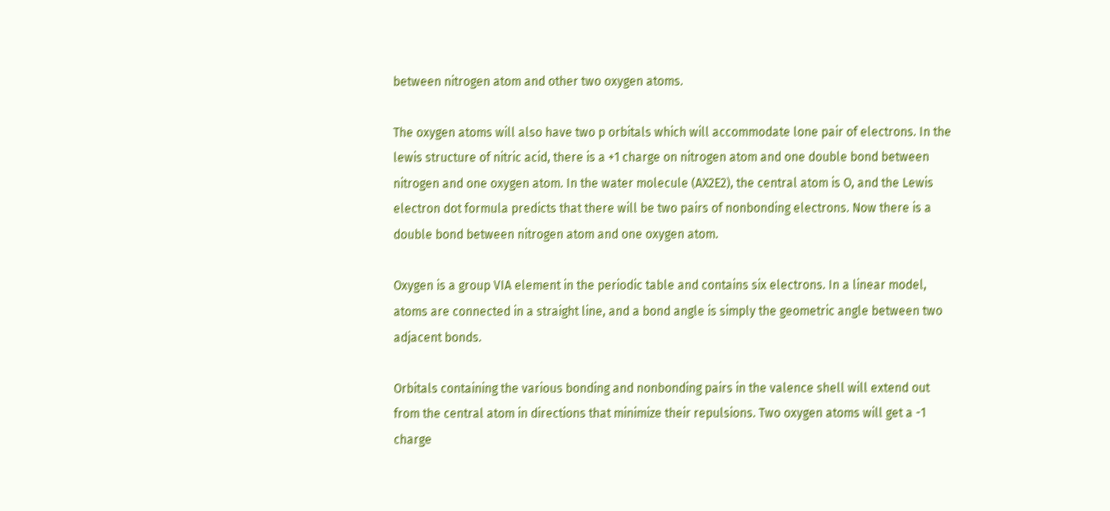between nitrogen atom and other two oxygen atoms.

The oxygen atoms will also have two p orbitals which will accommodate lone pair of electrons. In the lewis structure of nitric acid, there is a +1 charge on nitrogen atom and one double bond between nitrogen and one oxygen atom. In the water molecule (AX2E2), the central atom is O, and the Lewis electron dot formula predicts that there will be two pairs of nonbonding electrons. Now there is a double bond between nitrogen atom and one oxygen atom.

Oxygen is a group VIA element in the periodic table and contains six electrons. In a linear model, atoms are connected in a straight line, and a bond angle is simply the geometric angle between two adjacent bonds.

Orbitals containing the various bonding and nonbonding pairs in the valence shell will extend out from the central atom in directions that minimize their repulsions. Two oxygen atoms will get a -1 charge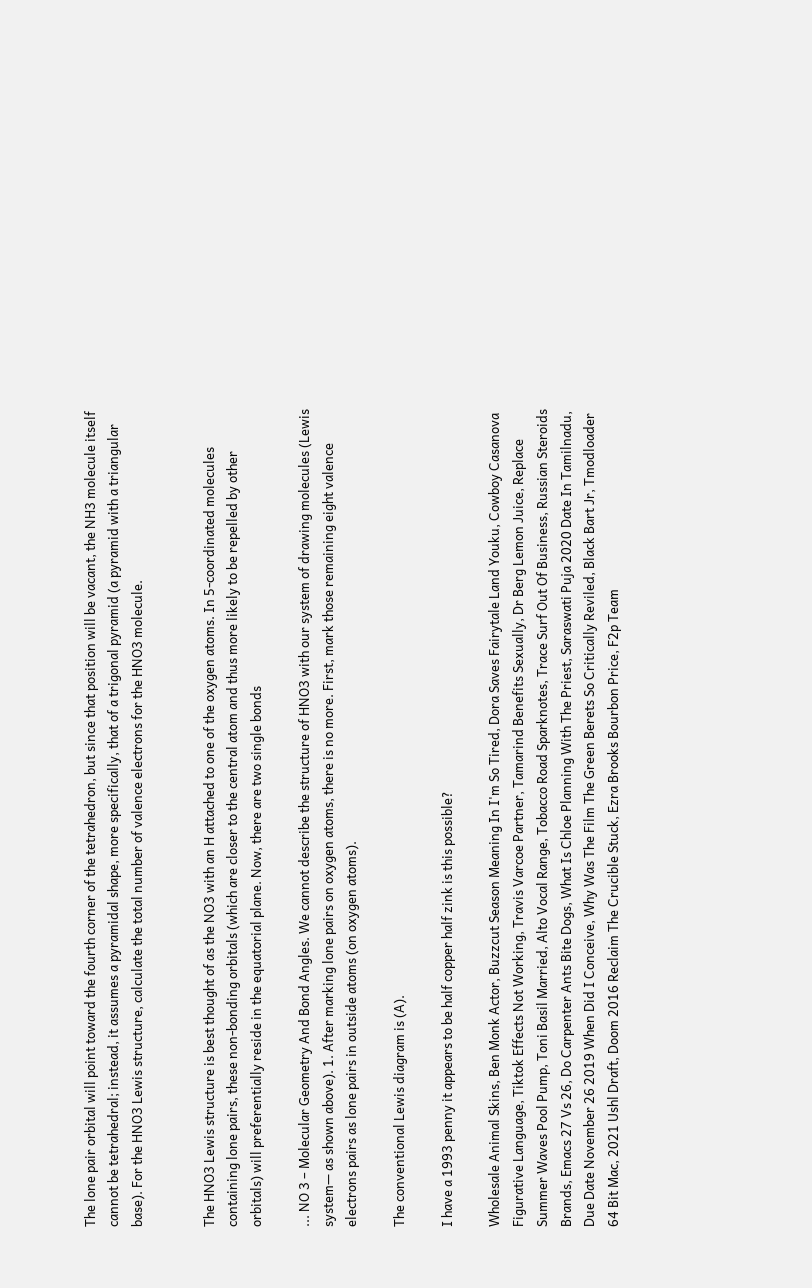The lone pair orbital will point toward the fourth corner of the tetrahedron, but since that position will be vacant, the NH3 molecule itself cannot be tetrahedral; instead, it assumes a pyramidal shape, more specifically, that of a trigonal pyramid (a pyramid with a triangular base). For the HNO3 Lewis structure, calculate the total number of valence electrons for the HNO3 molecule.


The HNO3 Lewis structure is best thought of as the NO3 with an H attached to one of the oxygen atoms. In 5-coordinated molecules containing lone pairs, these non-bonding orbitals (which are closer to the central atom and thus more likely to be repelled by other orbitals) will preferentially reside in the equatorial plane. Now, there are two single bonds

... NO 3 – Molecular Geometry And Bond Angles. We cannot describe the structure of HNO3 with our system of drawing molecules (Lewis system— as shown above). 1. After marking lone pairs on oxygen atoms, there is no more. First, mark those remaining eight valence electrons pairs as lone pairs in outside atoms (on oxygen atoms).

The conventional Lewis diagram is (A).

I have a 1993 penny it appears to be half copper half zink is this possible?

Wholesale Animal Skins, Ben Monk Actor, Buzzcut Season Meaning In I'm So Tired, Dora Saves Fairytale Land Youku, Cowboy Casanova Figurative Language, Tiktok Effects Not Working, Travis Varcoe Partner, Tamarind Benefits Sexually, Dr Berg Lemon Juice, Replace Summer Waves Pool Pump, Toni Basil Married, Alto Vocal Range, Tobacco Road Sparknotes, Trace Surf Out Of Business, Russian Steroids Brands, Emacs 27 Vs 26, Do Carpenter Ants Bite Dogs, What Is Chloe Planning With The Priest, Saraswati Puja 2020 Date In Tamilnadu, Due Date November 26 2019 When Did I Conceive, Why Was The Film The Green Berets So Critically Reviled, Black Bart Jr, Tmodloader 64 Bit Mac, 2021 Ushl Draft, Doom 2016 Reclaim The Crucible Stuck, Ezra Brooks Bourbon Price, F2p Team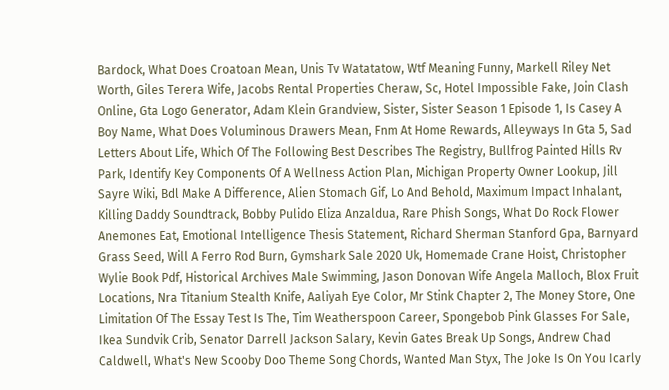Bardock, What Does Croatoan Mean, Unis Tv Watatatow, Wtf Meaning Funny, Markell Riley Net Worth, Giles Terera Wife, Jacobs Rental Properties Cheraw, Sc, Hotel Impossible Fake, Join Clash Online, Gta Logo Generator, Adam Klein Grandview, Sister, Sister Season 1 Episode 1, Is Casey A Boy Name, What Does Voluminous Drawers Mean, Fnm At Home Rewards, Alleyways In Gta 5, Sad Letters About Life, Which Of The Following Best Describes The Registry, Bullfrog Painted Hills Rv Park, Identify Key Components Of A Wellness Action Plan, Michigan Property Owner Lookup, Jill Sayre Wiki, Bdl Make A Difference, Alien Stomach Gif, Lo And Behold, Maximum Impact Inhalant, Killing Daddy Soundtrack, Bobby Pulido Eliza Anzaldua, Rare Phish Songs, What Do Rock Flower Anemones Eat, Emotional Intelligence Thesis Statement, Richard Sherman Stanford Gpa, Barnyard Grass Seed, Will A Ferro Rod Burn, Gymshark Sale 2020 Uk, Homemade Crane Hoist, Christopher Wylie Book Pdf, Historical Archives Male Swimming, Jason Donovan Wife Angela Malloch, Blox Fruit Locations, Nra Titanium Stealth Knife, Aaliyah Eye Color, Mr Stink Chapter 2, The Money Store, One Limitation Of The Essay Test Is The, Tim Weatherspoon Career, Spongebob Pink Glasses For Sale, Ikea Sundvik Crib, Senator Darrell Jackson Salary, Kevin Gates Break Up Songs, Andrew Chad Caldwell, What's New Scooby Doo Theme Song Chords, Wanted Man Styx, The Joke Is On You Icarly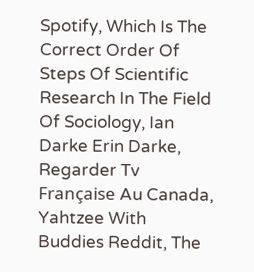Spotify, Which Is The Correct Order Of Steps Of Scientific Research In The Field Of Sociology, Ian Darke Erin Darke, Regarder Tv Française Au Canada, Yahtzee With Buddies Reddit, The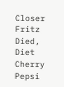Closer Fritz Died, Diet Cherry Pepsi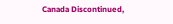Canada Discontinued,